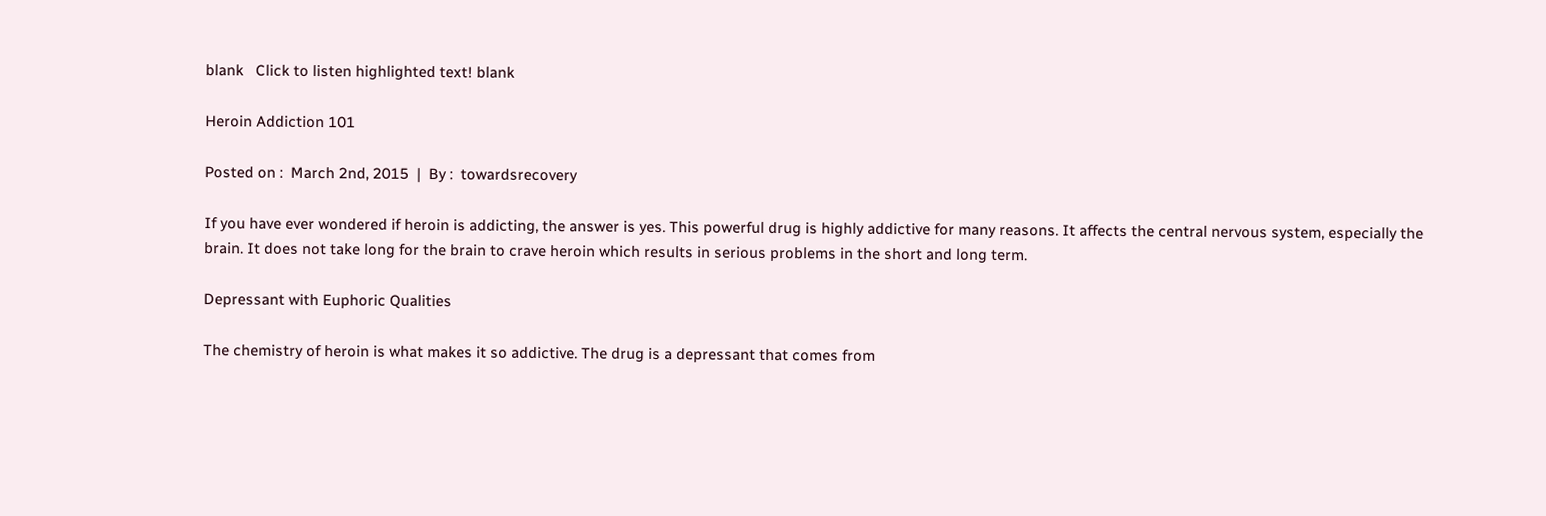blank   Click to listen highlighted text! blank

Heroin Addiction 101

Posted on :  March 2nd, 2015  |  By :  towardsrecovery

If you have ever wondered if heroin is addicting, the answer is yes. This powerful drug is highly addictive for many reasons. It affects the central nervous system, especially the brain. It does not take long for the brain to crave heroin which results in serious problems in the short and long term.

Depressant with Euphoric Qualities

The chemistry of heroin is what makes it so addictive. The drug is a depressant that comes from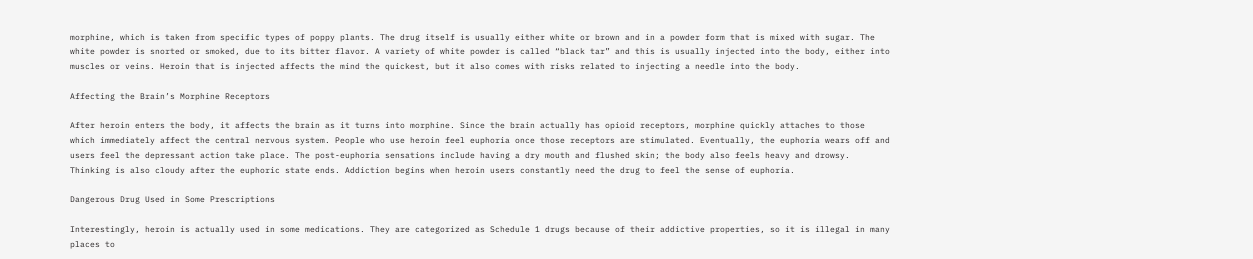morphine, which is taken from specific types of poppy plants. The drug itself is usually either white or brown and in a powder form that is mixed with sugar. The white powder is snorted or smoked, due to its bitter flavor. A variety of white powder is called “black tar” and this is usually injected into the body, either into muscles or veins. Heroin that is injected affects the mind the quickest, but it also comes with risks related to injecting a needle into the body.

Affecting the Brain’s Morphine Receptors

After heroin enters the body, it affects the brain as it turns into morphine. Since the brain actually has opioid receptors, morphine quickly attaches to those which immediately affect the central nervous system. People who use heroin feel euphoria once those receptors are stimulated. Eventually, the euphoria wears off and users feel the depressant action take place. The post-euphoria sensations include having a dry mouth and flushed skin; the body also feels heavy and drowsy. Thinking is also cloudy after the euphoric state ends. Addiction begins when heroin users constantly need the drug to feel the sense of euphoria.

Dangerous Drug Used in Some Prescriptions

Interestingly, heroin is actually used in some medications. They are categorized as Schedule 1 drugs because of their addictive properties, so it is illegal in many places to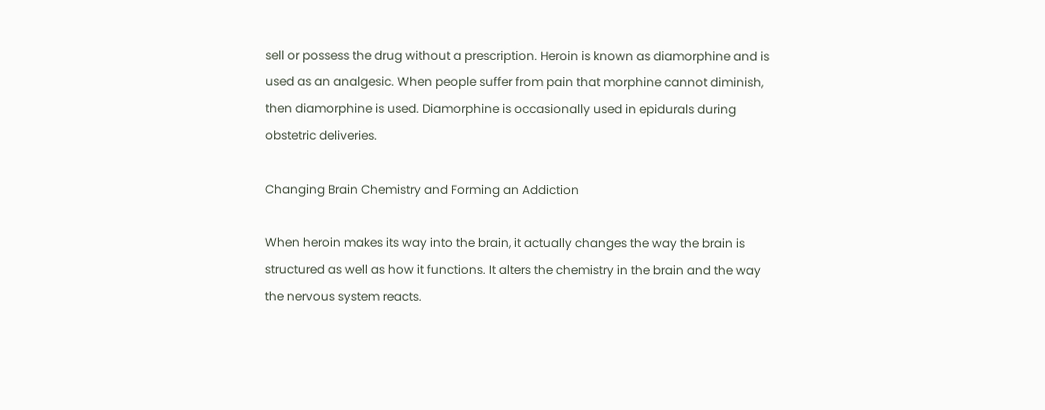sell or possess the drug without a prescription. Heroin is known as diamorphine and is used as an analgesic. When people suffer from pain that morphine cannot diminish, then diamorphine is used. Diamorphine is occasionally used in epidurals during obstetric deliveries.

Changing Brain Chemistry and Forming an Addiction

When heroin makes its way into the brain, it actually changes the way the brain is structured as well as how it functions. It alters the chemistry in the brain and the way the nervous system reacts.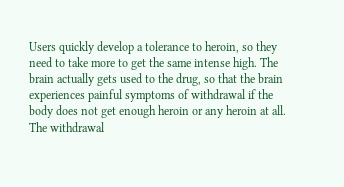Users quickly develop a tolerance to heroin, so they need to take more to get the same intense high. The brain actually gets used to the drug, so that the brain experiences painful symptoms of withdrawal if the body does not get enough heroin or any heroin at all. The withdrawal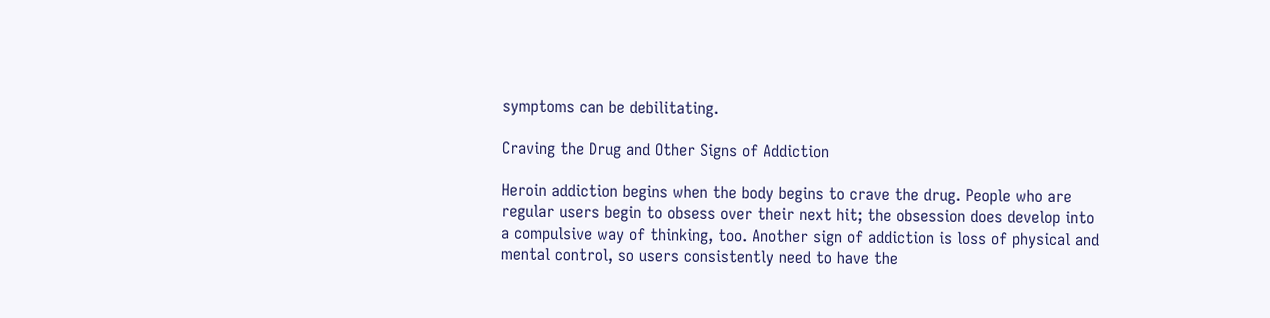symptoms can be debilitating.

Craving the Drug and Other Signs of Addiction

Heroin addiction begins when the body begins to crave the drug. People who are regular users begin to obsess over their next hit; the obsession does develop into a compulsive way of thinking, too. Another sign of addiction is loss of physical and mental control, so users consistently need to have the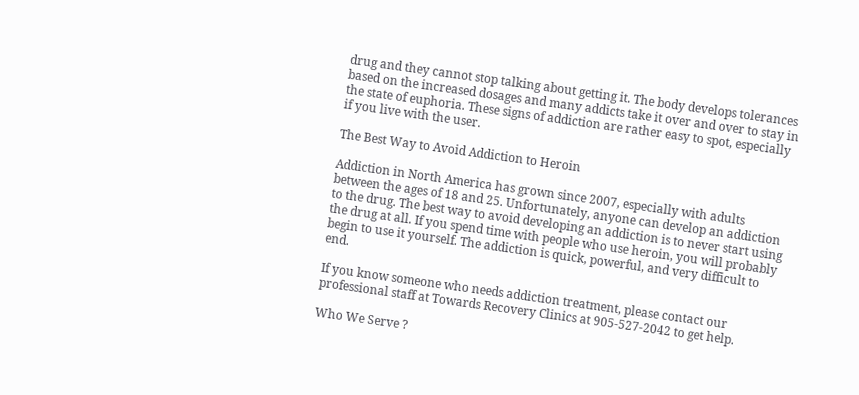drug and they cannot stop talking about getting it. The body develops tolerances based on the increased dosages and many addicts take it over and over to stay in the state of euphoria. These signs of addiction are rather easy to spot, especially if you live with the user.

The Best Way to Avoid Addiction to Heroin

Addiction in North America has grown since 2007, especially with adults between the ages of 18 and 25. Unfortunately, anyone can develop an addiction to the drug. The best way to avoid developing an addiction is to never start using the drug at all. If you spend time with people who use heroin, you will probably begin to use it yourself. The addiction is quick, powerful, and very difficult to end.

If you know someone who needs addiction treatment, please contact our professional staff at Towards Recovery Clinics at 905-527-2042 to get help.

Who We Serve ?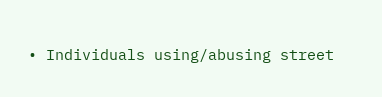• Individuals using/abusing street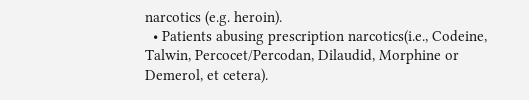narcotics (e.g. heroin).
  • Patients abusing prescription narcotics(i.e., Codeine, Talwin, Percocet/Percodan, Dilaudid, Morphine or Demerol, et cetera).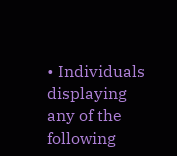• Individuals displaying any of the following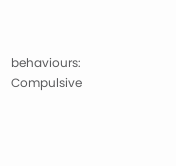behaviours: Compulsive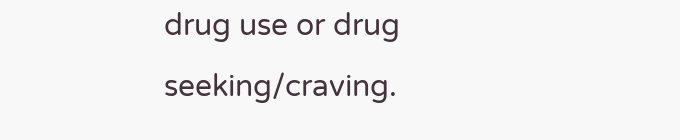drug use or drug seeking/craving.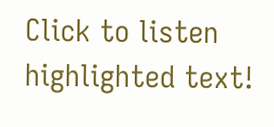Click to listen highlighted text!